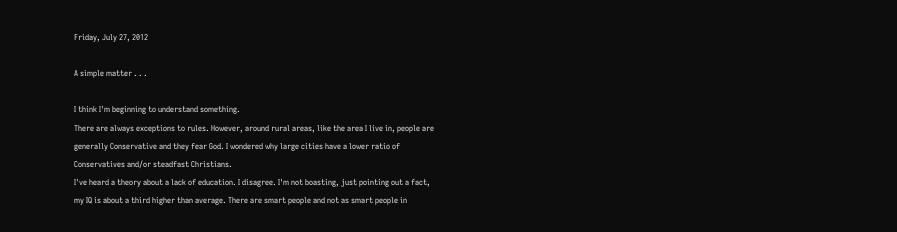Friday, July 27, 2012

A simple matter . . .

I think I'm beginning to understand something.
There are always exceptions to rules. However, around rural areas, like the area I live in, people are generally Conservative and they fear God. I wondered why large cities have a lower ratio of Conservatives and/or steadfast Christians.
I've heard a theory about a lack of education. I disagree. I'm not boasting, just pointing out a fact, my IQ is about a third higher than average. There are smart people and not as smart people in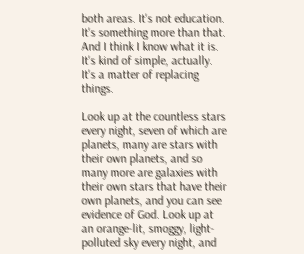both areas. It's not education. It's something more than that.
And I think I know what it is.
It's kind of simple, actually.
It's a matter of replacing things.

Look up at the countless stars every night, seven of which are planets, many are stars with their own planets, and so many more are galaxies with their own stars that have their own planets, and you can see evidence of God. Look up at an orange-lit, smoggy, light-polluted sky every night, and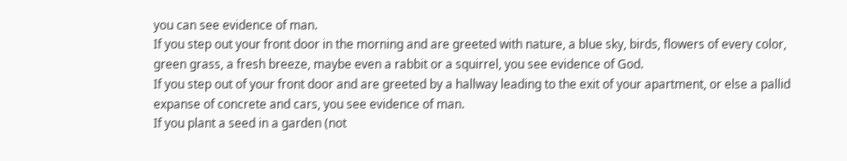you can see evidence of man.
If you step out your front door in the morning and are greeted with nature, a blue sky, birds, flowers of every color, green grass, a fresh breeze, maybe even a rabbit or a squirrel, you see evidence of God.
If you step out of your front door and are greeted by a hallway leading to the exit of your apartment, or else a pallid expanse of concrete and cars, you see evidence of man.
If you plant a seed in a garden (not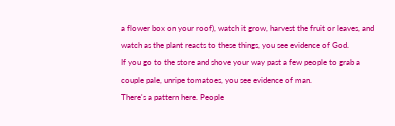a flower box on your roof), watch it grow, harvest the fruit or leaves, and watch as the plant reacts to these things, you see evidence of God.
If you go to the store and shove your way past a few people to grab a couple pale, unripe tomatoes, you see evidence of man.
There's a pattern here. People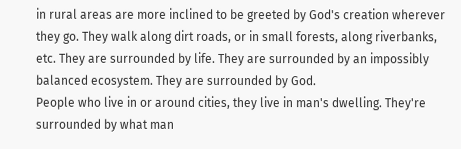in rural areas are more inclined to be greeted by God's creation wherever they go. They walk along dirt roads, or in small forests, along riverbanks, etc. They are surrounded by life. They are surrounded by an impossibly balanced ecosystem. They are surrounded by God.
People who live in or around cities, they live in man's dwelling. They're surrounded by what man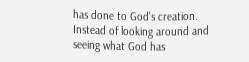has done to God's creation. Instead of looking around and seeing what God has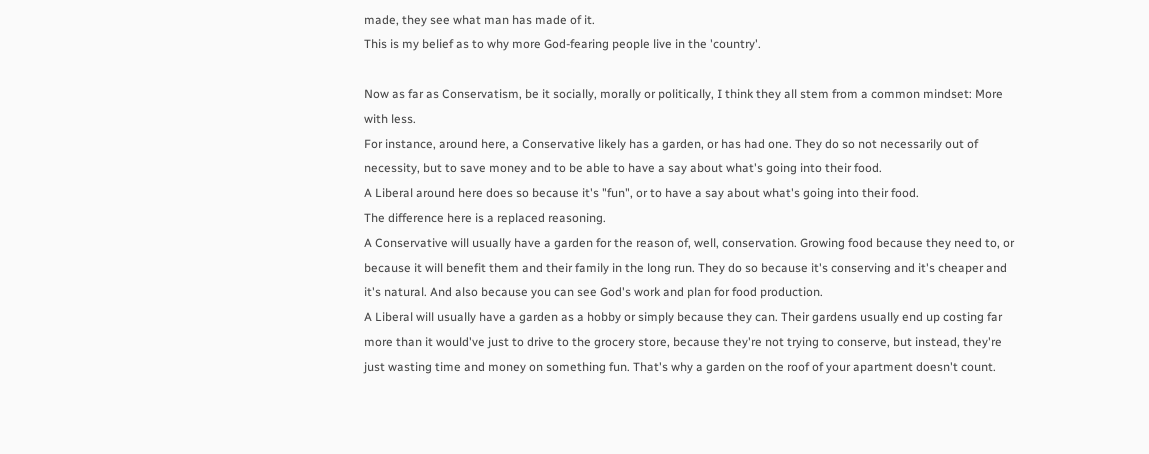made, they see what man has made of it.
This is my belief as to why more God-fearing people live in the 'country'.

Now as far as Conservatism, be it socially, morally or politically, I think they all stem from a common mindset: More with less.
For instance, around here, a Conservative likely has a garden, or has had one. They do so not necessarily out of necessity, but to save money and to be able to have a say about what's going into their food.
A Liberal around here does so because it's "fun", or to have a say about what's going into their food.
The difference here is a replaced reasoning.
A Conservative will usually have a garden for the reason of, well, conservation. Growing food because they need to, or because it will benefit them and their family in the long run. They do so because it's conserving and it's cheaper and it's natural. And also because you can see God's work and plan for food production.
A Liberal will usually have a garden as a hobby or simply because they can. Their gardens usually end up costing far more than it would've just to drive to the grocery store, because they're not trying to conserve, but instead, they're just wasting time and money on something fun. That's why a garden on the roof of your apartment doesn't count.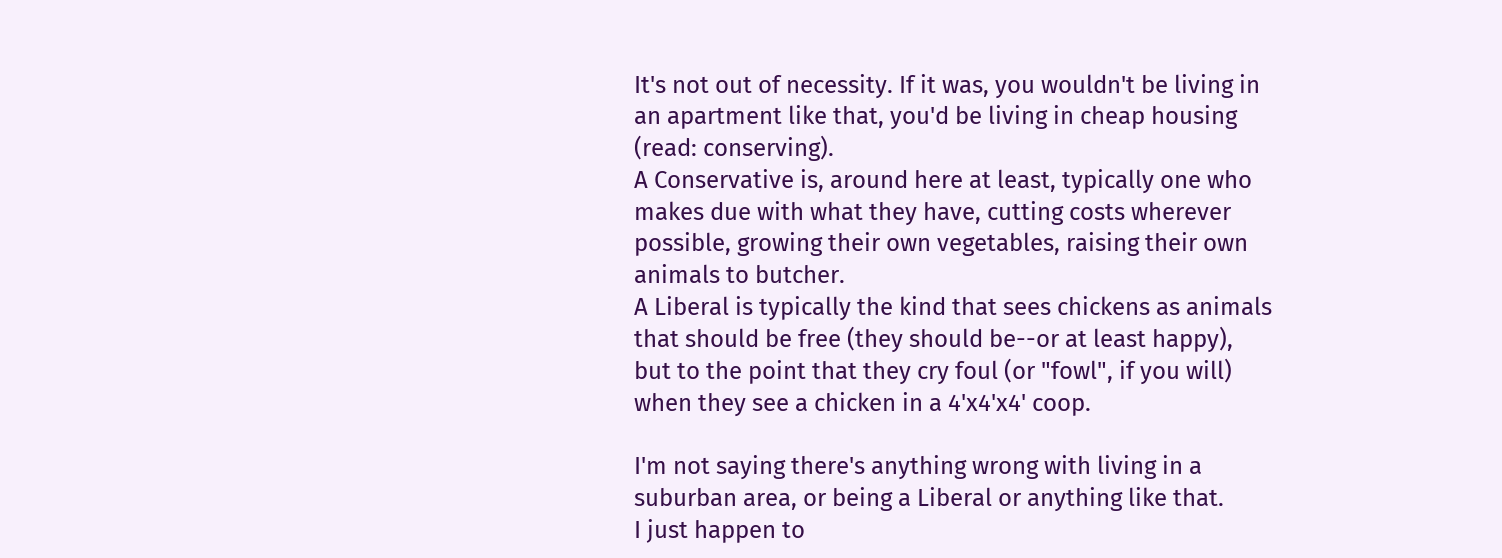It's not out of necessity. If it was, you wouldn't be living in an apartment like that, you'd be living in cheap housing (read: conserving).
A Conservative is, around here at least, typically one who makes due with what they have, cutting costs wherever possible, growing their own vegetables, raising their own animals to butcher.
A Liberal is typically the kind that sees chickens as animals that should be free (they should be--or at least happy), but to the point that they cry foul (or "fowl", if you will) when they see a chicken in a 4'x4'x4' coop.

I'm not saying there's anything wrong with living in a suburban area, or being a Liberal or anything like that.
I just happen to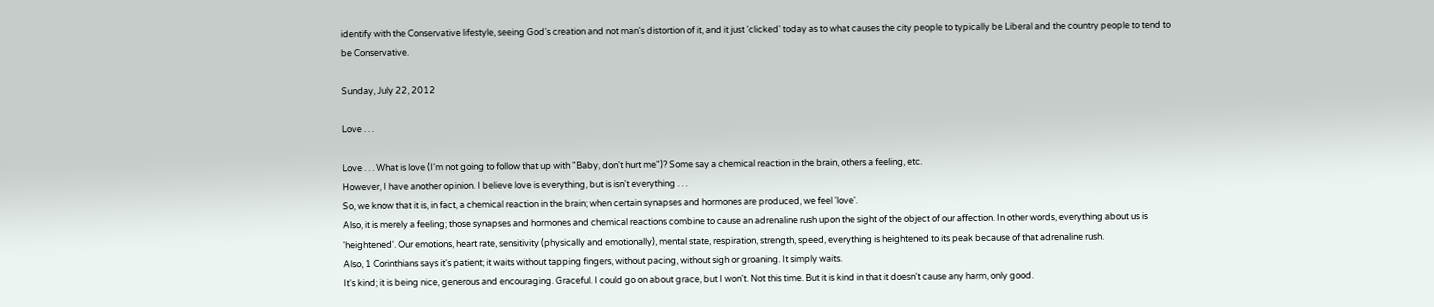identify with the Conservative lifestyle, seeing God's creation and not man's distortion of it, and it just 'clicked' today as to what causes the city people to typically be Liberal and the country people to tend to be Conservative.

Sunday, July 22, 2012

Love . . .

Love . . . What is love (I'm not going to follow that up with "Baby, don't hurt me")? Some say a chemical reaction in the brain, others a feeling, etc.
However, I have another opinion. I believe love is everything, but is isn't everything . . .
So, we know that it is, in fact, a chemical reaction in the brain; when certain synapses and hormones are produced, we feel 'love'.
Also, it is merely a feeling; those synapses and hormones and chemical reactions combine to cause an adrenaline rush upon the sight of the object of our affection. In other words, everything about us is 'heightened'. Our emotions, heart rate, sensitivity (physically and emotionally), mental state, respiration, strength, speed, everything is heightened to its peak because of that adrenaline rush.
Also, 1 Corinthians says it's patient; it waits without tapping fingers, without pacing, without sigh or groaning. It simply waits.
It's kind; it is being nice, generous and encouraging. Graceful. I could go on about grace, but I won't. Not this time. But it is kind in that it doesn't cause any harm, only good.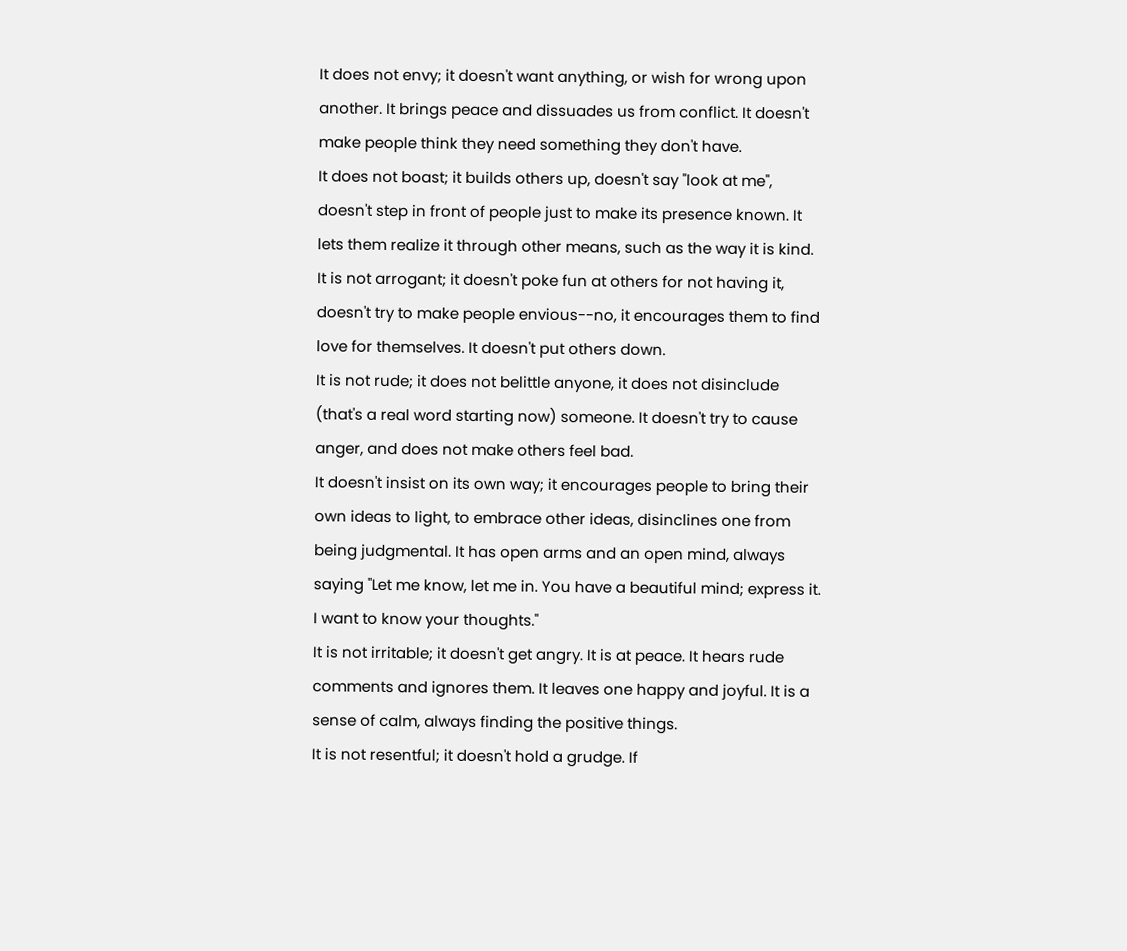It does not envy; it doesn't want anything, or wish for wrong upon another. It brings peace and dissuades us from conflict. It doesn't make people think they need something they don't have.
It does not boast; it builds others up, doesn't say "look at me", doesn't step in front of people just to make its presence known. It lets them realize it through other means, such as the way it is kind.
It is not arrogant; it doesn't poke fun at others for not having it, doesn't try to make people envious--no, it encourages them to find love for themselves. It doesn't put others down.
It is not rude; it does not belittle anyone, it does not disinclude (that's a real word starting now) someone. It doesn't try to cause anger, and does not make others feel bad.
It doesn't insist on its own way; it encourages people to bring their own ideas to light, to embrace other ideas, disinclines one from being judgmental. It has open arms and an open mind, always saying "Let me know, let me in. You have a beautiful mind; express it. I want to know your thoughts."
It is not irritable; it doesn't get angry. It is at peace. It hears rude comments and ignores them. It leaves one happy and joyful. It is a sense of calm, always finding the positive things.
It is not resentful; it doesn't hold a grudge. If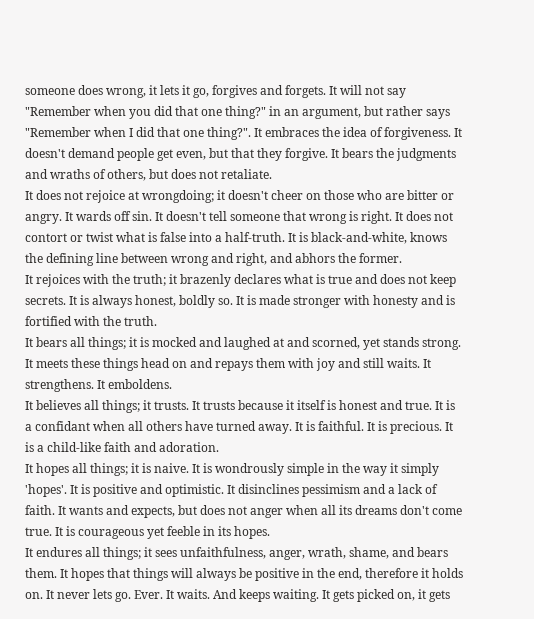someone does wrong, it lets it go, forgives and forgets. It will not say "Remember when you did that one thing?" in an argument, but rather says "Remember when I did that one thing?". It embraces the idea of forgiveness. It doesn't demand people get even, but that they forgive. It bears the judgments and wraths of others, but does not retaliate.
It does not rejoice at wrongdoing; it doesn't cheer on those who are bitter or angry. It wards off sin. It doesn't tell someone that wrong is right. It does not contort or twist what is false into a half-truth. It is black-and-white, knows the defining line between wrong and right, and abhors the former.
It rejoices with the truth; it brazenly declares what is true and does not keep secrets. It is always honest, boldly so. It is made stronger with honesty and is fortified with the truth.
It bears all things; it is mocked and laughed at and scorned, yet stands strong. It meets these things head on and repays them with joy and still waits. It strengthens. It emboldens.
It believes all things; it trusts. It trusts because it itself is honest and true. It is a confidant when all others have turned away. It is faithful. It is precious. It is a child-like faith and adoration.
It hopes all things; it is naive. It is wondrously simple in the way it simply 'hopes'. It is positive and optimistic. It disinclines pessimism and a lack of faith. It wants and expects, but does not anger when all its dreams don't come true. It is courageous yet feeble in its hopes.
It endures all things; it sees unfaithfulness, anger, wrath, shame, and bears them. It hopes that things will always be positive in the end, therefore it holds on. It never lets go. Ever. It waits. And keeps waiting. It gets picked on, it gets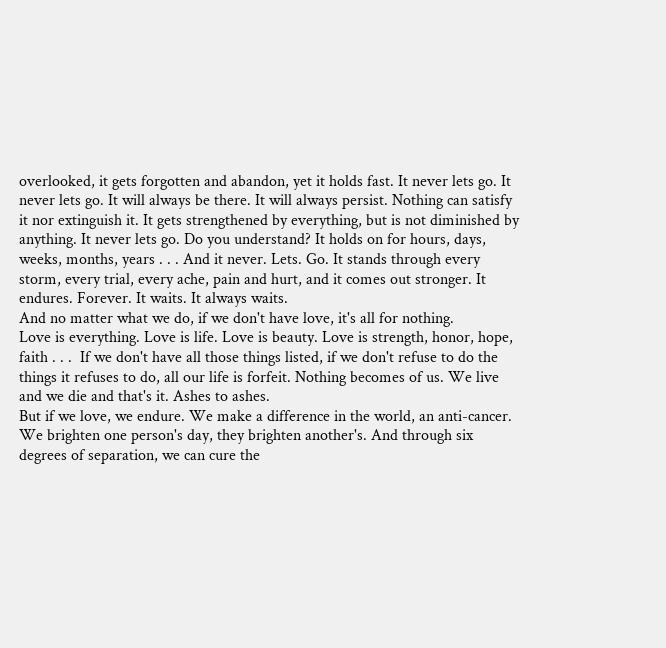overlooked, it gets forgotten and abandon, yet it holds fast. It never lets go. It never lets go. It will always be there. It will always persist. Nothing can satisfy it nor extinguish it. It gets strengthened by everything, but is not diminished by anything. It never lets go. Do you understand? It holds on for hours, days, weeks, months, years . . . And it never. Lets. Go. It stands through every storm, every trial, every ache, pain and hurt, and it comes out stronger. It endures. Forever. It waits. It always waits.
And no matter what we do, if we don't have love, it's all for nothing.
Love is everything. Love is life. Love is beauty. Love is strength, honor, hope, faith . . .  If we don't have all those things listed, if we don't refuse to do the things it refuses to do, all our life is forfeit. Nothing becomes of us. We live and we die and that's it. Ashes to ashes.
But if we love, we endure. We make a difference in the world, an anti-cancer. We brighten one person's day, they brighten another's. And through six degrees of separation, we can cure the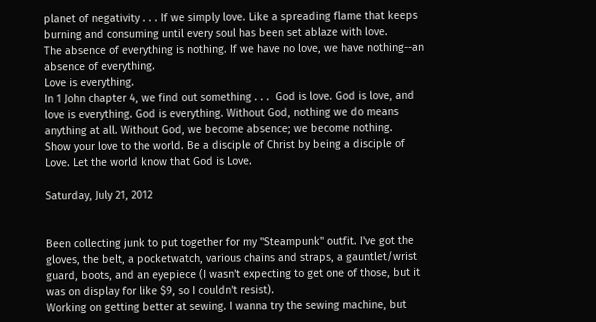planet of negativity . . . If we simply love. Like a spreading flame that keeps burning and consuming until every soul has been set ablaze with love.
The absence of everything is nothing. If we have no love, we have nothing--an absence of everything.
Love is everything.
In 1 John chapter 4, we find out something . . .  God is love. God is love, and love is everything. God is everything. Without God, nothing we do means anything at all. Without God, we become absence; we become nothing.
Show your love to the world. Be a disciple of Christ by being a disciple of Love. Let the world know that God is Love.

Saturday, July 21, 2012


Been collecting junk to put together for my "Steampunk" outfit. I've got the gloves, the belt, a pocketwatch, various chains and straps, a gauntlet/wrist guard, boots, and an eyepiece (I wasn't expecting to get one of those, but it was on display for like $9, so I couldn't resist).
Working on getting better at sewing. I wanna try the sewing machine, but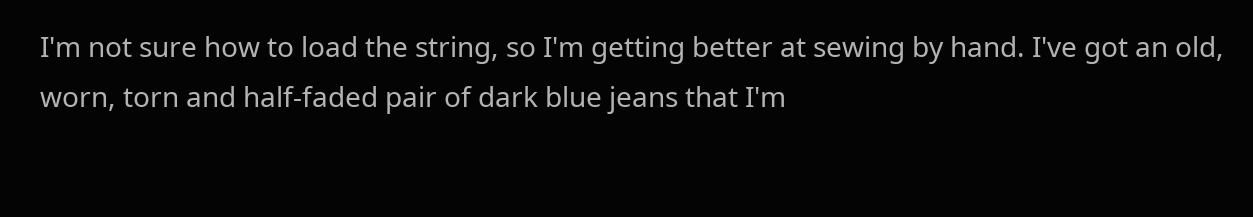I'm not sure how to load the string, so I'm getting better at sewing by hand. I've got an old, worn, torn and half-faded pair of dark blue jeans that I'm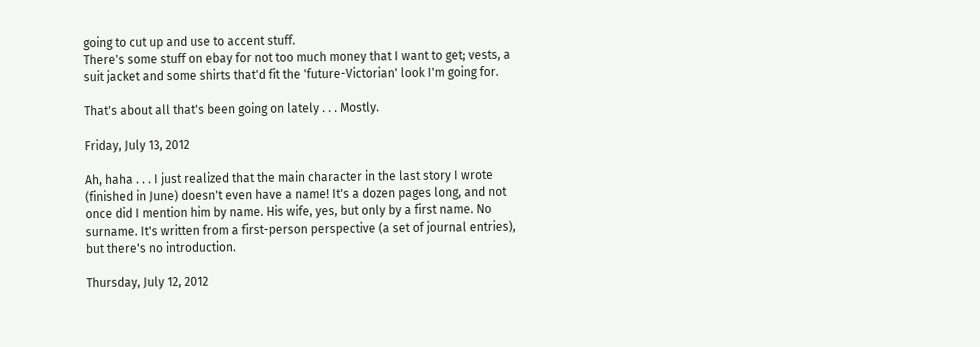going to cut up and use to accent stuff.
There's some stuff on ebay for not too much money that I want to get; vests, a suit jacket and some shirts that'd fit the 'future-Victorian' look I'm going for.

That's about all that's been going on lately . . . Mostly.

Friday, July 13, 2012

Ah, haha . . . I just realized that the main character in the last story I wrote (finished in June) doesn't even have a name! It's a dozen pages long, and not once did I mention him by name. His wife, yes, but only by a first name. No surname. It's written from a first-person perspective (a set of journal entries), but there's no introduction.

Thursday, July 12, 2012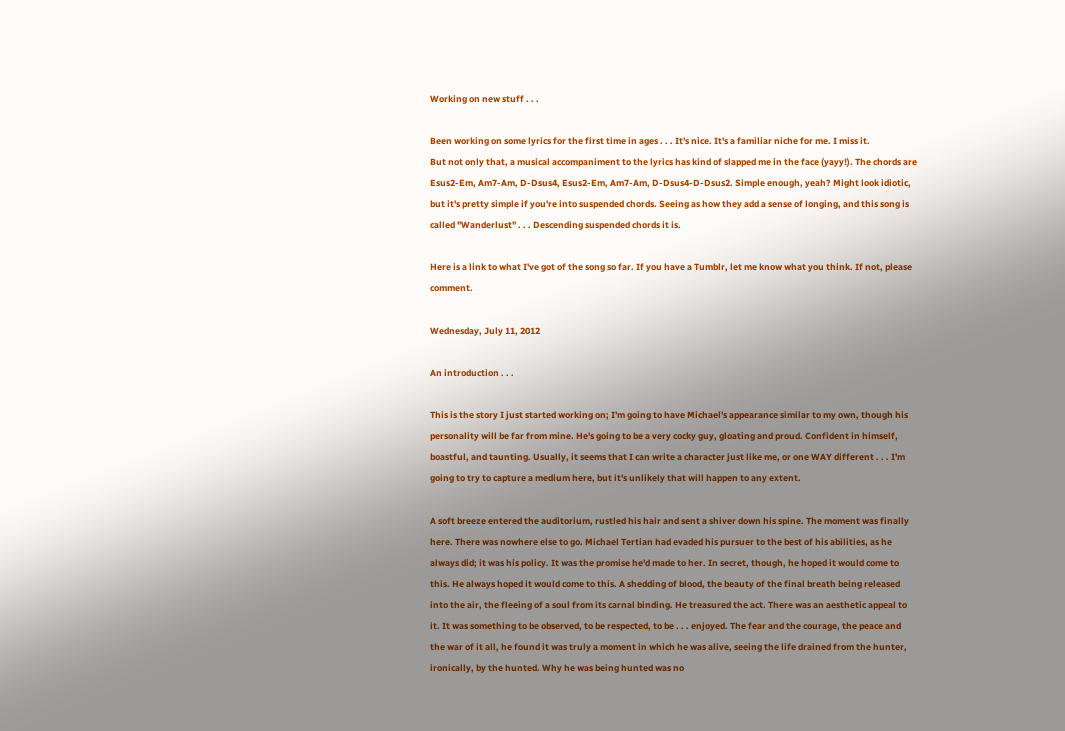Working on new stuff . . .

Been working on some lyrics for the first time in ages . . . It's nice. It's a familiar niche for me. I miss it.
But not only that, a musical accompaniment to the lyrics has kind of slapped me in the face (yayy!). The chords are Esus2-Em, Am7-Am, D-Dsus4, Esus2-Em, Am7-Am, D-Dsus4-D-Dsus2. Simple enough, yeah? Might look idiotic, but it's pretty simple if you're into suspended chords. Seeing as how they add a sense of longing, and this song is called "Wanderlust" . . . Descending suspended chords it is.

Here is a link to what I've got of the song so far. If you have a Tumblr, let me know what you think. If not, please comment.

Wednesday, July 11, 2012

An introduction . . .

This is the story I just started working on; I'm going to have Michael's appearance similar to my own, though his personality will be far from mine. He's going to be a very cocky guy, gloating and proud. Confident in himself, boastful, and taunting. Usually, it seems that I can write a character just like me, or one WAY different . . . I'm going to try to capture a medium here, but it's unlikely that will happen to any extent.

A soft breeze entered the auditorium, rustled his hair and sent a shiver down his spine. The moment was finally here. There was nowhere else to go. Michael Tertian had evaded his pursuer to the best of his abilities, as he always did; it was his policy. It was the promise he'd made to her. In secret, though, he hoped it would come to this. He always hoped it would come to this. A shedding of blood, the beauty of the final breath being released into the air, the fleeing of a soul from its carnal binding. He treasured the act. There was an aesthetic appeal to it. It was something to be observed, to be respected, to be . . . enjoyed. The fear and the courage, the peace and the war of it all, he found it was truly a moment in which he was alive, seeing the life drained from the hunter, ironically, by the hunted. Why he was being hunted was no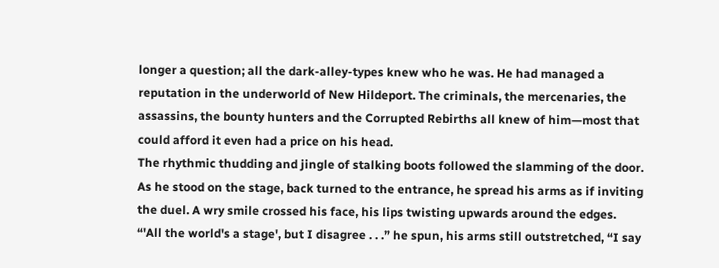longer a question; all the dark-alley-types knew who he was. He had managed a reputation in the underworld of New Hildeport. The criminals, the mercenaries, the assassins, the bounty hunters and the Corrupted Rebirths all knew of him—most that could afford it even had a price on his head.
The rhythmic thudding and jingle of stalking boots followed the slamming of the door. As he stood on the stage, back turned to the entrance, he spread his arms as if inviting the duel. A wry smile crossed his face, his lips twisting upwards around the edges.
“'All the world's a stage', but I disagree . . .” he spun, his arms still outstretched, “I say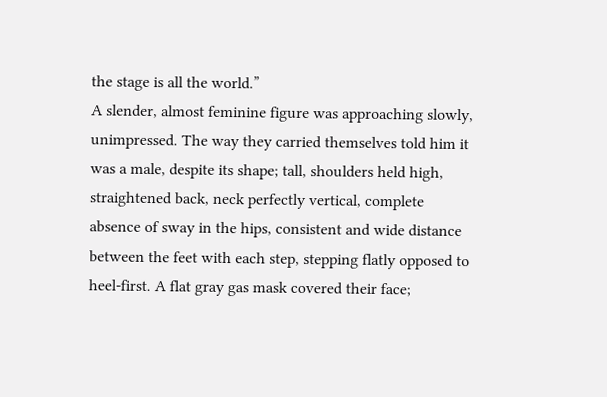the stage is all the world.”
A slender, almost feminine figure was approaching slowly, unimpressed. The way they carried themselves told him it was a male, despite its shape; tall, shoulders held high, straightened back, neck perfectly vertical, complete absence of sway in the hips, consistent and wide distance between the feet with each step, stepping flatly opposed to heel-first. A flat gray gas mask covered their face;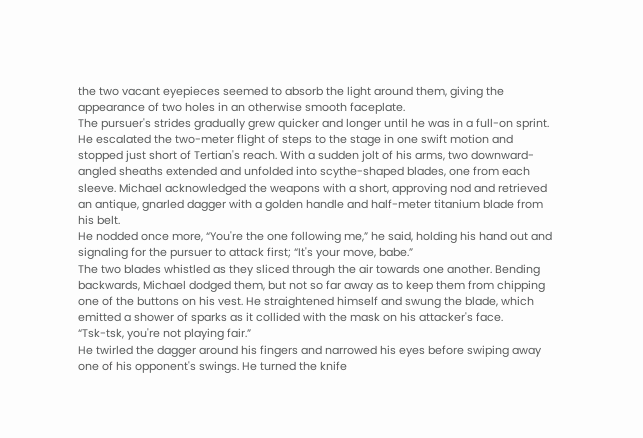the two vacant eyepieces seemed to absorb the light around them, giving the appearance of two holes in an otherwise smooth faceplate.
The pursuer's strides gradually grew quicker and longer until he was in a full-on sprint. He escalated the two-meter flight of steps to the stage in one swift motion and stopped just short of Tertian's reach. With a sudden jolt of his arms, two downward-angled sheaths extended and unfolded into scythe-shaped blades, one from each sleeve. Michael acknowledged the weapons with a short, approving nod and retrieved an antique, gnarled dagger with a golden handle and half-meter titanium blade from his belt.
He nodded once more, “You're the one following me,” he said, holding his hand out and signaling for the pursuer to attack first; “It's your move, babe.”
The two blades whistled as they sliced through the air towards one another. Bending backwards, Michael dodged them, but not so far away as to keep them from chipping one of the buttons on his vest. He straightened himself and swung the blade, which emitted a shower of sparks as it collided with the mask on his attacker's face.
“Tsk-tsk, you're not playing fair.”
He twirled the dagger around his fingers and narrowed his eyes before swiping away one of his opponent's swings. He turned the knife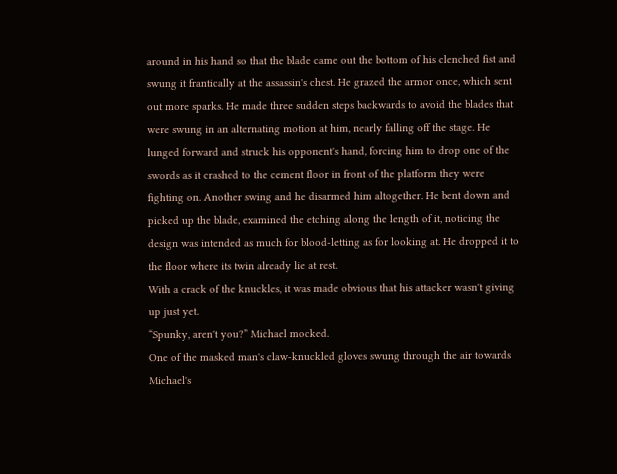around in his hand so that the blade came out the bottom of his clenched fist and swung it frantically at the assassin's chest. He grazed the armor once, which sent out more sparks. He made three sudden steps backwards to avoid the blades that were swung in an alternating motion at him, nearly falling off the stage. He lunged forward and struck his opponent's hand, forcing him to drop one of the swords as it crashed to the cement floor in front of the platform they were fighting on. Another swing and he disarmed him altogether. He bent down and picked up the blade, examined the etching along the length of it, noticing the design was intended as much for blood-letting as for looking at. He dropped it to the floor where its twin already lie at rest.
With a crack of the knuckles, it was made obvious that his attacker wasn't giving up just yet.
“Spunky, aren't you?” Michael mocked.
One of the masked man's claw-knuckled gloves swung through the air towards Michael's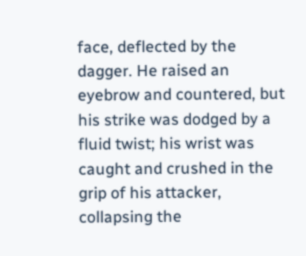face, deflected by the dagger. He raised an eyebrow and countered, but his strike was dodged by a fluid twist; his wrist was caught and crushed in the grip of his attacker, collapsing the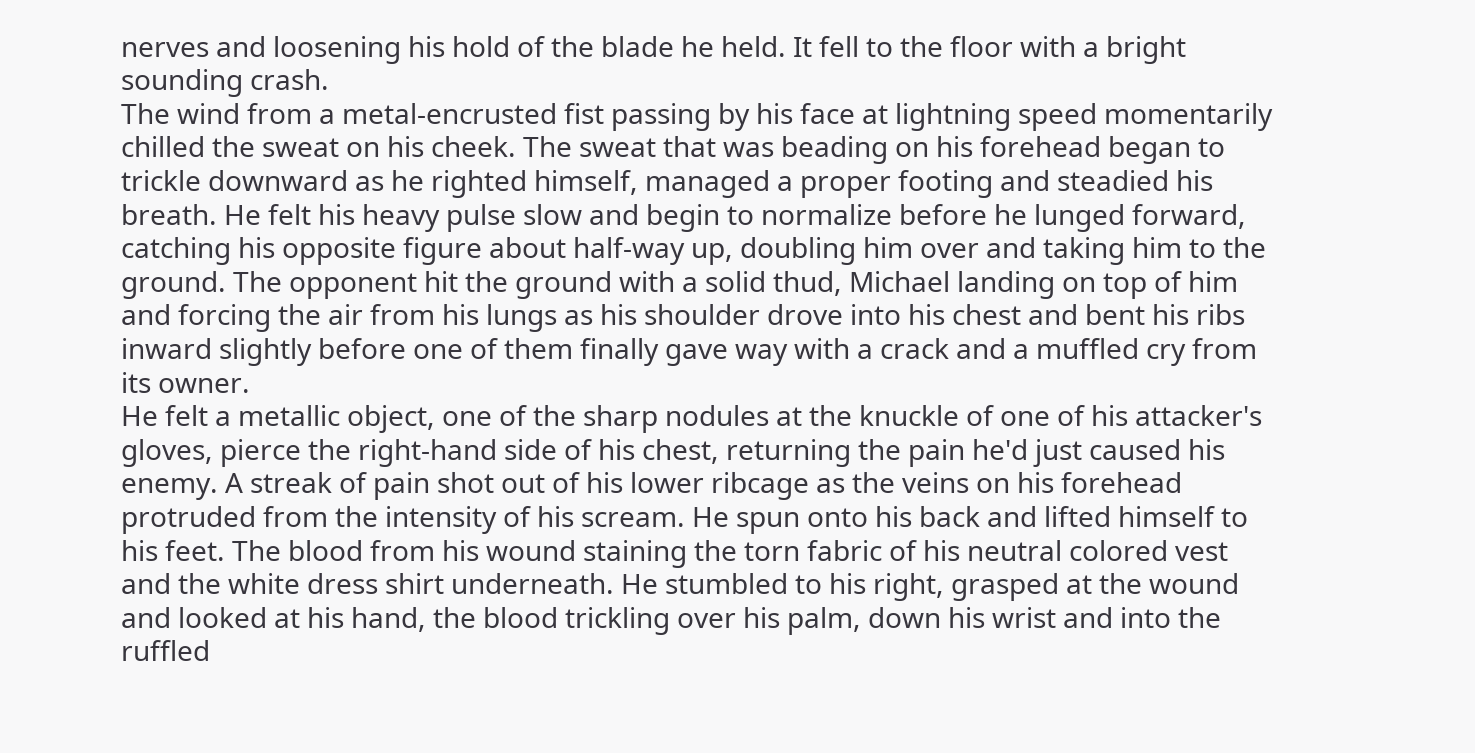nerves and loosening his hold of the blade he held. It fell to the floor with a bright sounding crash.
The wind from a metal-encrusted fist passing by his face at lightning speed momentarily chilled the sweat on his cheek. The sweat that was beading on his forehead began to trickle downward as he righted himself, managed a proper footing and steadied his breath. He felt his heavy pulse slow and begin to normalize before he lunged forward, catching his opposite figure about half-way up, doubling him over and taking him to the ground. The opponent hit the ground with a solid thud, Michael landing on top of him and forcing the air from his lungs as his shoulder drove into his chest and bent his ribs inward slightly before one of them finally gave way with a crack and a muffled cry from its owner.
He felt a metallic object, one of the sharp nodules at the knuckle of one of his attacker's gloves, pierce the right-hand side of his chest, returning the pain he'd just caused his enemy. A streak of pain shot out of his lower ribcage as the veins on his forehead protruded from the intensity of his scream. He spun onto his back and lifted himself to his feet. The blood from his wound staining the torn fabric of his neutral colored vest and the white dress shirt underneath. He stumbled to his right, grasped at the wound and looked at his hand, the blood trickling over his palm, down his wrist and into the ruffled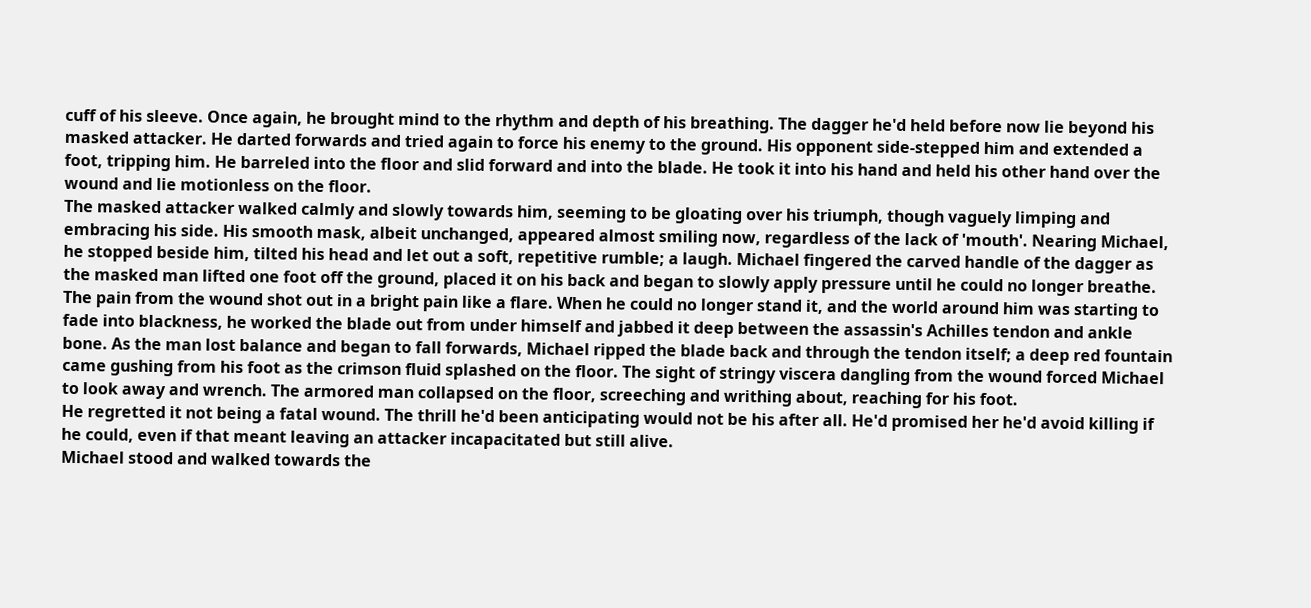cuff of his sleeve. Once again, he brought mind to the rhythm and depth of his breathing. The dagger he'd held before now lie beyond his masked attacker. He darted forwards and tried again to force his enemy to the ground. His opponent side-stepped him and extended a foot, tripping him. He barreled into the floor and slid forward and into the blade. He took it into his hand and held his other hand over the wound and lie motionless on the floor.
The masked attacker walked calmly and slowly towards him, seeming to be gloating over his triumph, though vaguely limping and embracing his side. His smooth mask, albeit unchanged, appeared almost smiling now, regardless of the lack of 'mouth'. Nearing Michael, he stopped beside him, tilted his head and let out a soft, repetitive rumble; a laugh. Michael fingered the carved handle of the dagger as the masked man lifted one foot off the ground, placed it on his back and began to slowly apply pressure until he could no longer breathe. The pain from the wound shot out in a bright pain like a flare. When he could no longer stand it, and the world around him was starting to fade into blackness, he worked the blade out from under himself and jabbed it deep between the assassin's Achilles tendon and ankle bone. As the man lost balance and began to fall forwards, Michael ripped the blade back and through the tendon itself; a deep red fountain came gushing from his foot as the crimson fluid splashed on the floor. The sight of stringy viscera dangling from the wound forced Michael to look away and wrench. The armored man collapsed on the floor, screeching and writhing about, reaching for his foot.
He regretted it not being a fatal wound. The thrill he'd been anticipating would not be his after all. He'd promised her he'd avoid killing if he could, even if that meant leaving an attacker incapacitated but still alive.
Michael stood and walked towards the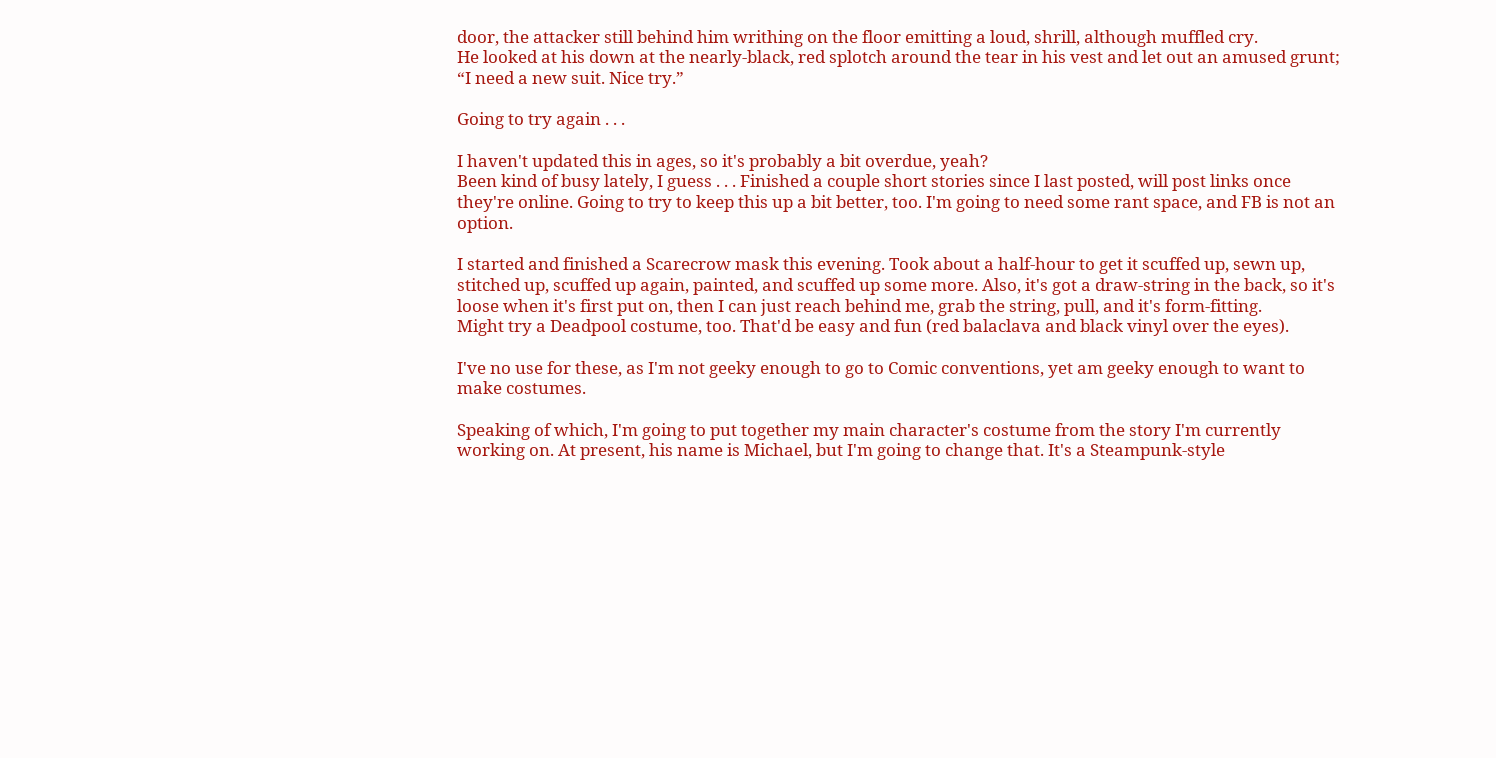door, the attacker still behind him writhing on the floor emitting a loud, shrill, although muffled cry.
He looked at his down at the nearly-black, red splotch around the tear in his vest and let out an amused grunt; “I need a new suit. Nice try.”

Going to try again . . .

I haven't updated this in ages, so it's probably a bit overdue, yeah?
Been kind of busy lately, I guess . . . Finished a couple short stories since I last posted, will post links once they're online. Going to try to keep this up a bit better, too. I'm going to need some rant space, and FB is not an option.

I started and finished a Scarecrow mask this evening. Took about a half-hour to get it scuffed up, sewn up, stitched up, scuffed up again, painted, and scuffed up some more. Also, it's got a draw-string in the back, so it's loose when it's first put on, then I can just reach behind me, grab the string, pull, and it's form-fitting.
Might try a Deadpool costume, too. That'd be easy and fun (red balaclava and black vinyl over the eyes).

I've no use for these, as I'm not geeky enough to go to Comic conventions, yet am geeky enough to want to make costumes.

Speaking of which, I'm going to put together my main character's costume from the story I'm currently working on. At present, his name is Michael, but I'm going to change that. It's a Steampunk-style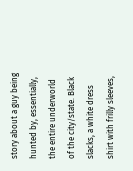story about a guy being hunted by, essentially, the entire underworld of the city/state. Black slacks, a white dress shirt with frilly sleeves,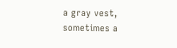a gray vest, sometimes a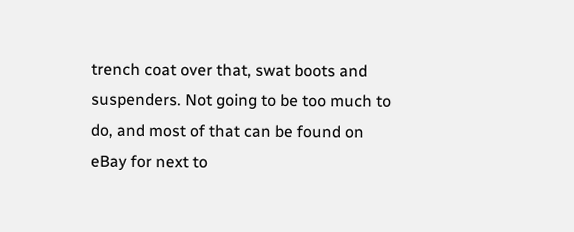trench coat over that, swat boots and suspenders. Not going to be too much to do, and most of that can be found on eBay for next to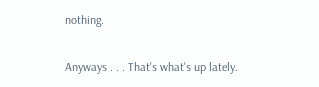nothing.

Anyways . . . That's what's up lately.